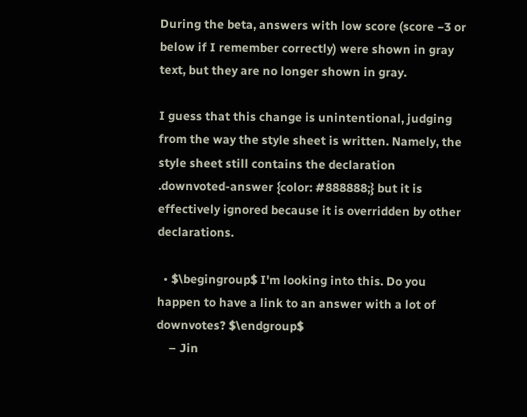During the beta, answers with low score (score −3 or below if I remember correctly) were shown in gray text, but they are no longer shown in gray.

I guess that this change is unintentional, judging from the way the style sheet is written. Namely, the style sheet still contains the declaration .downvoted-answer {color: #888888;} but it is effectively ignored because it is overridden by other declarations.

  • $\begingroup$ I'm looking into this. Do you happen to have a link to an answer with a lot of downvotes? $\endgroup$
    – Jin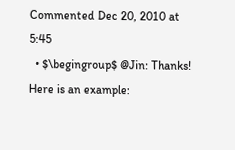Commented Dec 20, 2010 at 5:45
  • $\begingroup$ @Jin: Thanks! Here is an example: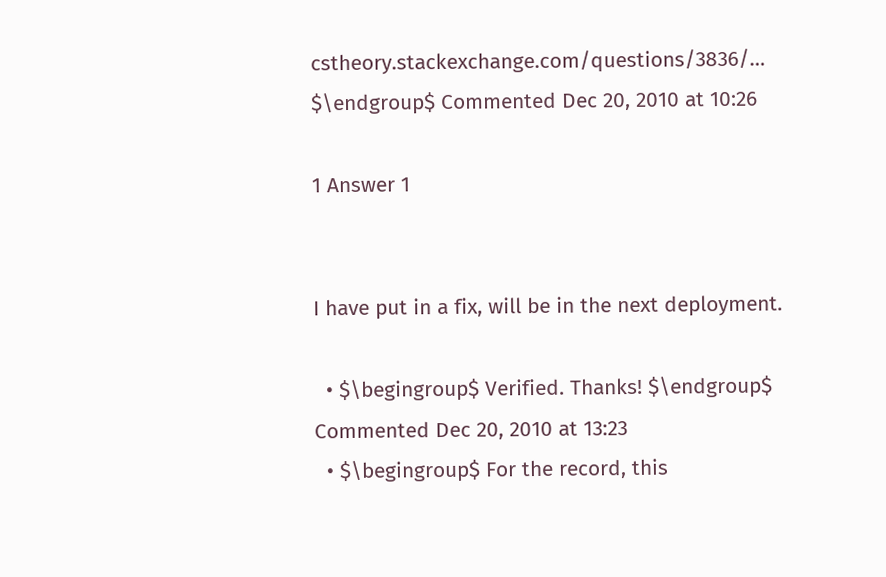cstheory.stackexchange.com/questions/3836/… $\endgroup$ Commented Dec 20, 2010 at 10:26

1 Answer 1


I have put in a fix, will be in the next deployment.

  • $\begingroup$ Verified. Thanks! $\endgroup$ Commented Dec 20, 2010 at 13:23
  • $\begingroup$ For the record, this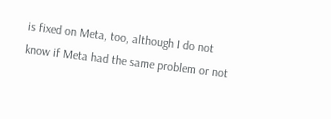is fixed on Meta, too, although I do not know if Meta had the same problem or not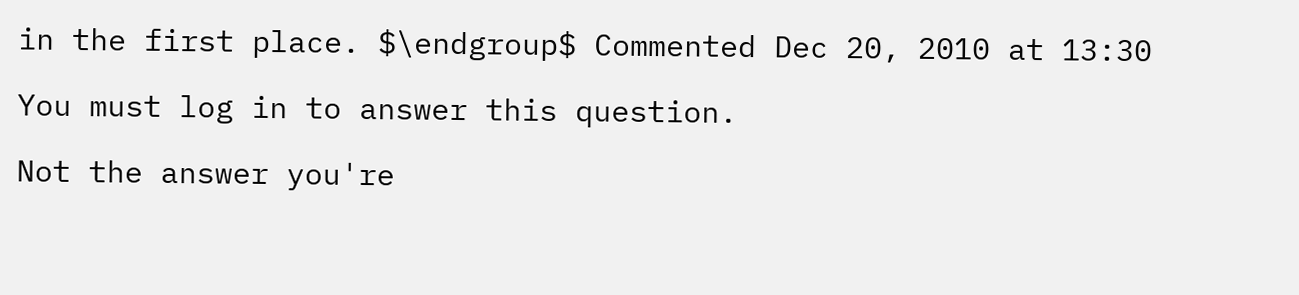in the first place. $\endgroup$ Commented Dec 20, 2010 at 13:30

You must log in to answer this question.

Not the answer you're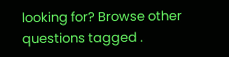looking for? Browse other questions tagged .